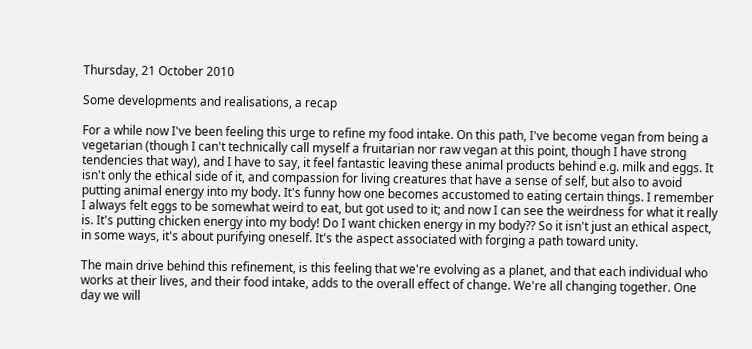Thursday, 21 October 2010

Some developments and realisations, a recap

For a while now I've been feeling this urge to refine my food intake. On this path, I've become vegan from being a vegetarian (though I can't technically call myself a fruitarian nor raw vegan at this point, though I have strong tendencies that way), and I have to say, it feel fantastic leaving these animal products behind e.g. milk and eggs. It isn't only the ethical side of it, and compassion for living creatures that have a sense of self, but also to avoid putting animal energy into my body. It's funny how one becomes accustomed to eating certain things. I remember I always felt eggs to be somewhat weird to eat, but got used to it; and now I can see the weirdness for what it really is. It's putting chicken energy into my body! Do I want chicken energy in my body?? So it isn't just an ethical aspect, in some ways, it's about purifying oneself. It's the aspect associated with forging a path toward unity.

The main drive behind this refinement, is this feeling that we're evolving as a planet, and that each individual who works at their lives, and their food intake, adds to the overall effect of change. We're all changing together. One day we will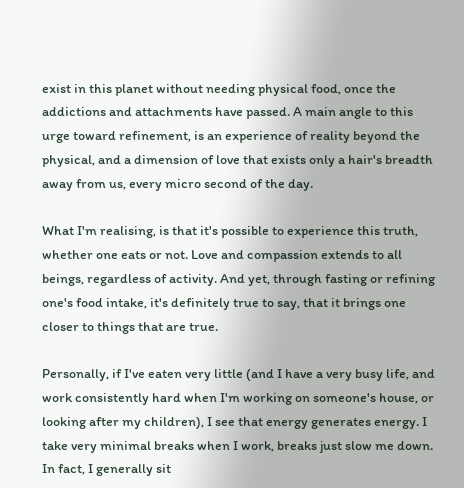exist in this planet without needing physical food, once the addictions and attachments have passed. A main angle to this urge toward refinement, is an experience of reality beyond the physical, and a dimension of love that exists only a hair's breadth away from us, every micro second of the day.

What I'm realising, is that it's possible to experience this truth, whether one eats or not. Love and compassion extends to all beings, regardless of activity. And yet, through fasting or refining one's food intake, it's definitely true to say, that it brings one closer to things that are true.

Personally, if I've eaten very little (and I have a very busy life, and work consistently hard when I'm working on someone's house, or looking after my children), I see that energy generates energy. I take very minimal breaks when I work, breaks just slow me down. In fact, I generally sit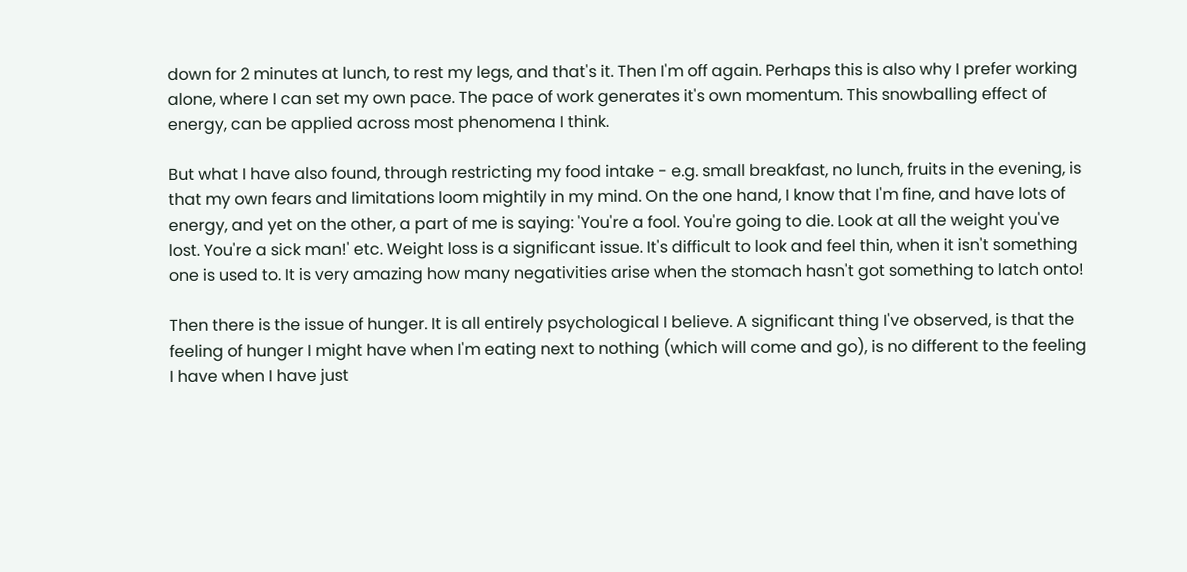down for 2 minutes at lunch, to rest my legs, and that's it. Then I'm off again. Perhaps this is also why I prefer working alone, where I can set my own pace. The pace of work generates it's own momentum. This snowballing effect of energy, can be applied across most phenomena I think.

But what I have also found, through restricting my food intake - e.g. small breakfast, no lunch, fruits in the evening, is that my own fears and limitations loom mightily in my mind. On the one hand, I know that I'm fine, and have lots of energy, and yet on the other, a part of me is saying: 'You're a fool. You're going to die. Look at all the weight you've lost. You're a sick man!' etc. Weight loss is a significant issue. It's difficult to look and feel thin, when it isn't something one is used to. It is very amazing how many negativities arise when the stomach hasn't got something to latch onto!

Then there is the issue of hunger. It is all entirely psychological I believe. A significant thing I've observed, is that the feeling of hunger I might have when I'm eating next to nothing (which will come and go), is no different to the feeling I have when I have just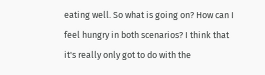eating well. So what is going on? How can I feel hungry in both scenarios? I think that it's really only got to do with the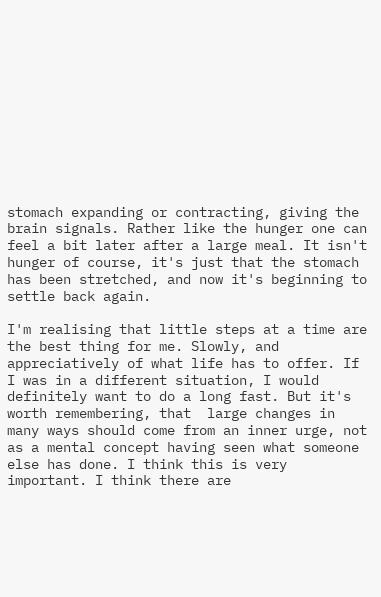stomach expanding or contracting, giving the brain signals. Rather like the hunger one can feel a bit later after a large meal. It isn't hunger of course, it's just that the stomach has been stretched, and now it's beginning to settle back again.

I'm realising that little steps at a time are the best thing for me. Slowly, and appreciatively of what life has to offer. If I was in a different situation, I would definitely want to do a long fast. But it's worth remembering, that  large changes in many ways should come from an inner urge, not as a mental concept having seen what someone else has done. I think this is very important. I think there are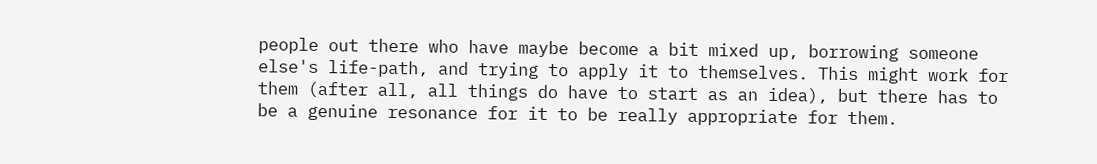people out there who have maybe become a bit mixed up, borrowing someone else's life-path, and trying to apply it to themselves. This might work for them (after all, all things do have to start as an idea), but there has to be a genuine resonance for it to be really appropriate for them.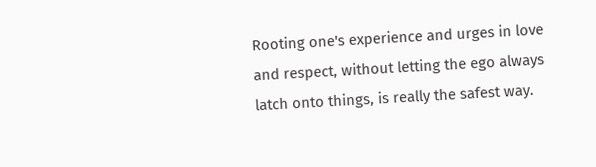Rooting one's experience and urges in love and respect, without letting the ego always latch onto things, is really the safest way.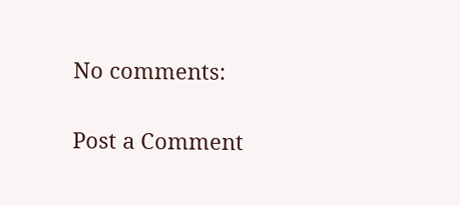No comments:

Post a Comment